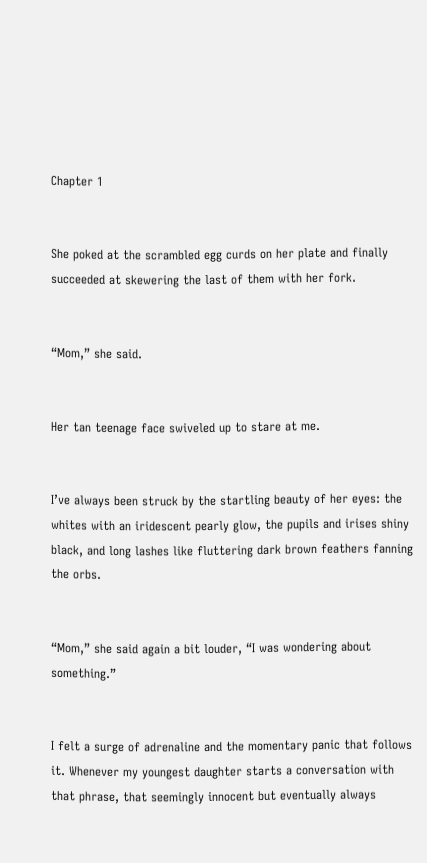Chapter 1


She poked at the scrambled egg curds on her plate and finally succeeded at skewering the last of them with her fork.


“Mom,” she said.


Her tan teenage face swiveled up to stare at me.


I’ve always been struck by the startling beauty of her eyes: the whites with an iridescent pearly glow, the pupils and irises shiny black, and long lashes like fluttering dark brown feathers fanning the orbs.


“Mom,” she said again a bit louder, “I was wondering about something.”


I felt a surge of adrenaline and the momentary panic that follows it. Whenever my youngest daughter starts a conversation with that phrase, that seemingly innocent but eventually always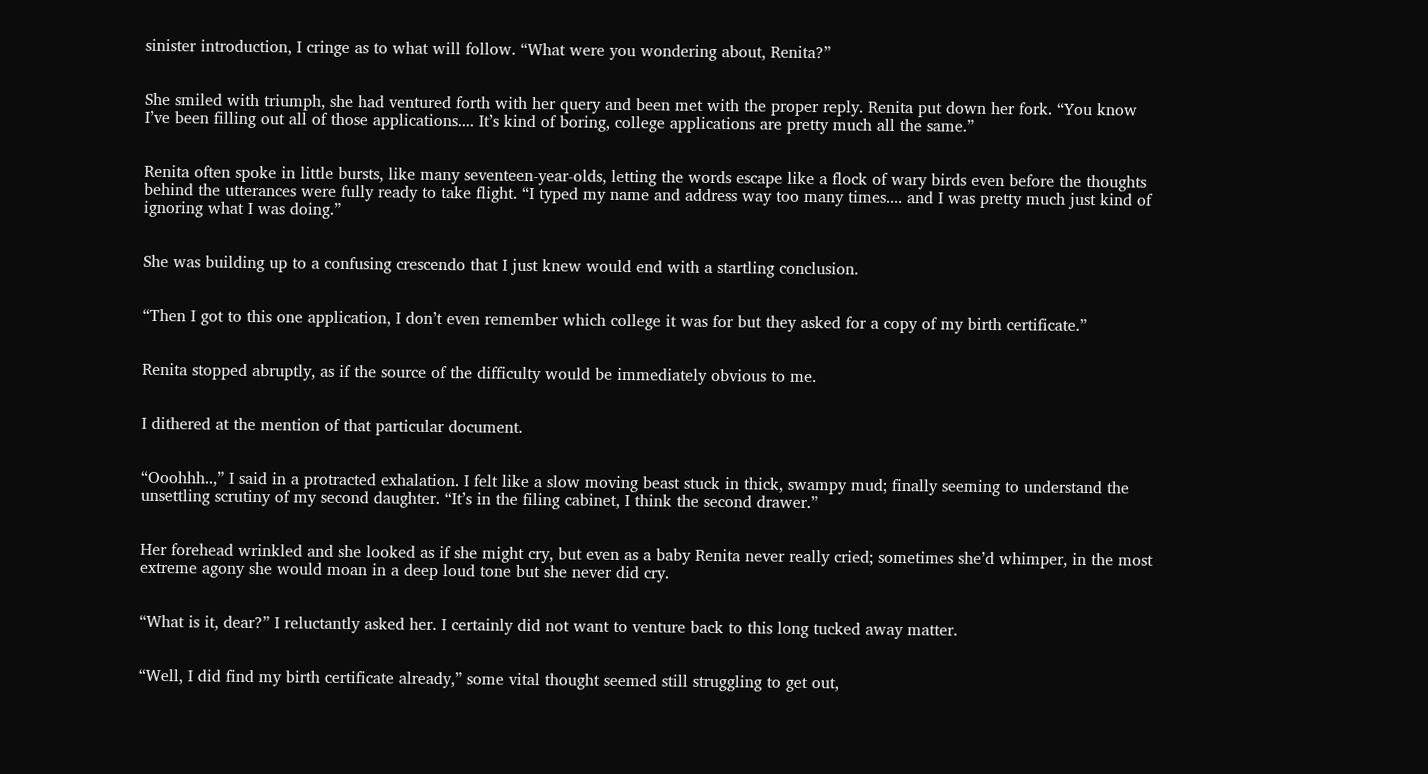sinister introduction, I cringe as to what will follow. “What were you wondering about, Renita?”


She smiled with triumph, she had ventured forth with her query and been met with the proper reply. Renita put down her fork. “You know I’ve been filling out all of those applications.... It’s kind of boring, college applications are pretty much all the same.”


Renita often spoke in little bursts, like many seventeen-year-olds, letting the words escape like a flock of wary birds even before the thoughts behind the utterances were fully ready to take flight. “I typed my name and address way too many times.... and I was pretty much just kind of ignoring what I was doing.”


She was building up to a confusing crescendo that I just knew would end with a startling conclusion.


“Then I got to this one application, I don’t even remember which college it was for but they asked for a copy of my birth certificate.”


Renita stopped abruptly, as if the source of the difficulty would be immediately obvious to me.


I dithered at the mention of that particular document.


“Ooohhh..,” I said in a protracted exhalation. I felt like a slow moving beast stuck in thick, swampy mud; finally seeming to understand the unsettling scrutiny of my second daughter. “It’s in the filing cabinet, I think the second drawer.”


Her forehead wrinkled and she looked as if she might cry, but even as a baby Renita never really cried; sometimes she’d whimper, in the most extreme agony she would moan in a deep loud tone but she never did cry.


“What is it, dear?” I reluctantly asked her. I certainly did not want to venture back to this long tucked away matter.


“Well, I did find my birth certificate already,” some vital thought seemed still struggling to get out,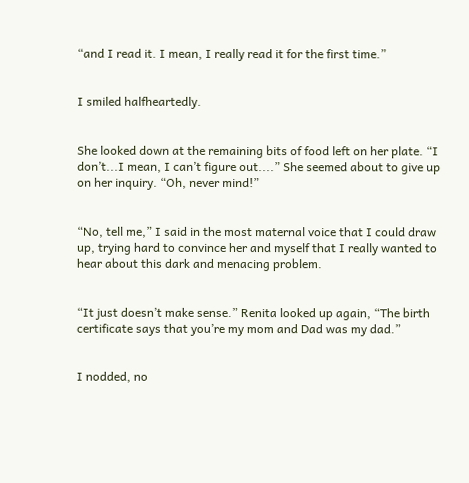“and I read it. I mean, I really read it for the first time.”


I smiled halfheartedly.


She looked down at the remaining bits of food left on her plate. “I don’t...I mean, I can’t figure out....” She seemed about to give up on her inquiry. “Oh, never mind!”


“No, tell me,” I said in the most maternal voice that I could draw up, trying hard to convince her and myself that I really wanted to hear about this dark and menacing problem.


“It just doesn’t make sense.” Renita looked up again, “The birth certificate says that you’re my mom and Dad was my dad.”


I nodded, no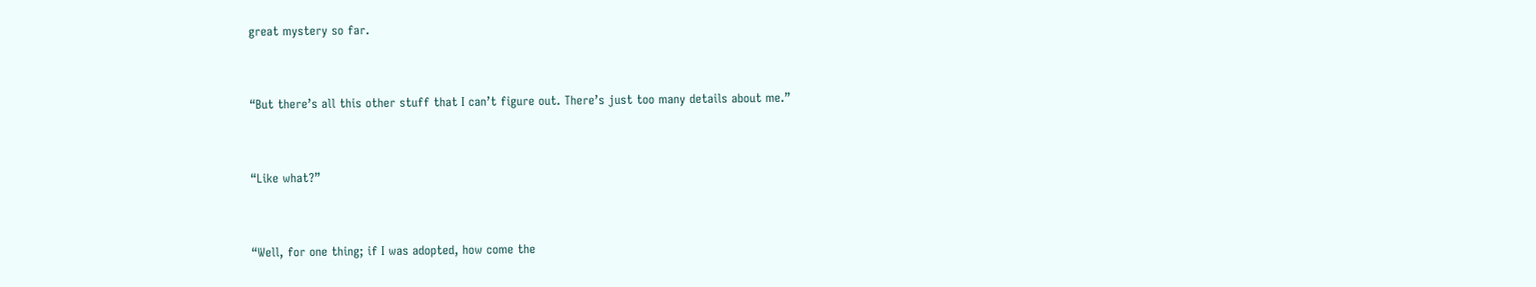great mystery so far.


“But there’s all this other stuff that I can’t figure out. There’s just too many details about me.”


“Like what?”


“Well, for one thing; if I was adopted, how come the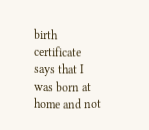birth certificate says that I was born at home and not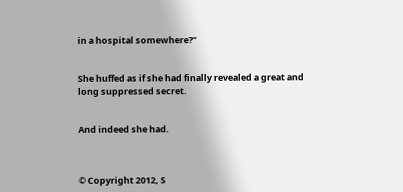in a hospital somewhere?”


She huffed as if she had finally revealed a great and long suppressed secret.


And indeed she had.



© Copyright 2012, S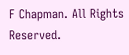F Chapman. All Rights Reserved.